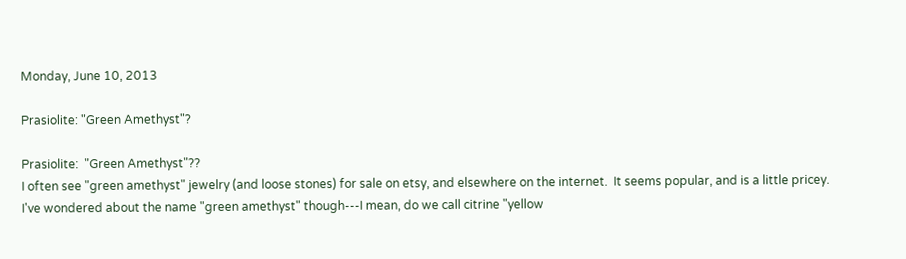Monday, June 10, 2013

Prasiolite: "Green Amethyst"?

Prasiolite:  "Green Amethyst"??
I often see "green amethyst" jewelry (and loose stones) for sale on etsy, and elsewhere on the internet.  It seems popular, and is a little pricey.  I've wondered about the name "green amethyst" though---I mean, do we call citrine "yellow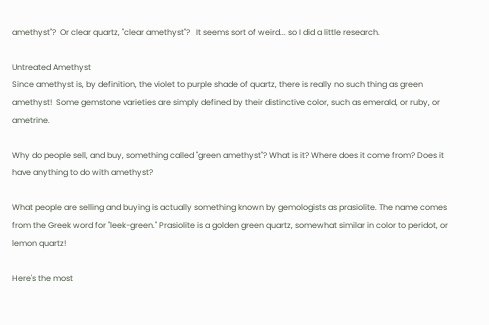amethyst"?  Or clear quartz, "clear amethyst"?   It seems sort of weird... so I did a little research.

Untreated Amethyst
Since amethyst is, by definition, the violet to purple shade of quartz, there is really no such thing as green amethyst!  Some gemstone varieties are simply defined by their distinctive color, such as emerald, or ruby, or ametrine.

Why do people sell, and buy, something called "green amethyst"? What is it? Where does it come from? Does it have anything to do with amethyst?

What people are selling and buying is actually something known by gemologists as prasiolite. The name comes from the Greek word for "leek-green." Prasiolite is a golden green quartz, somewhat similar in color to peridot, or lemon quartz!

Here's the most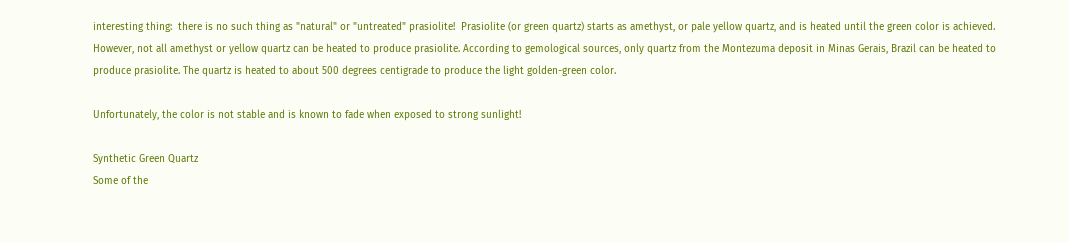interesting thing:  there is no such thing as "natural" or "untreated" prasiolite!  Prasiolite (or green quartz) starts as amethyst, or pale yellow quartz, and is heated until the green color is achieved.  However, not all amethyst or yellow quartz can be heated to produce prasiolite. According to gemological sources, only quartz from the Montezuma deposit in Minas Gerais, Brazil can be heated to produce prasiolite. The quartz is heated to about 500 degrees centigrade to produce the light golden-green color.

Unfortunately, the color is not stable and is known to fade when exposed to strong sunlight!

Synthetic Green Quartz
Some of the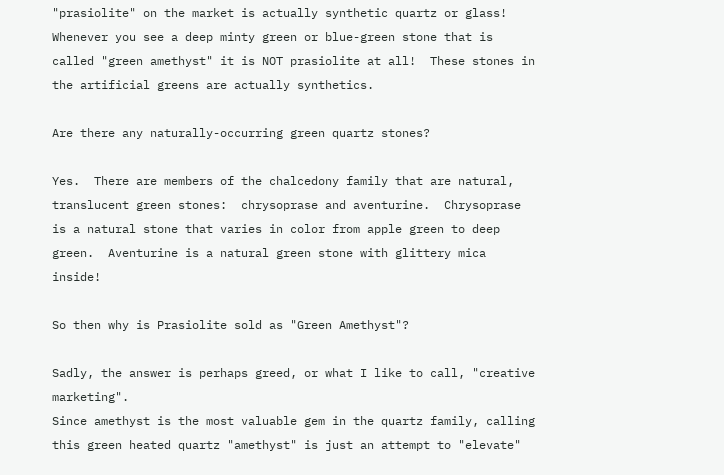"prasiolite" on the market is actually synthetic quartz or glass!  Whenever you see a deep minty green or blue-green stone that is called "green amethyst" it is NOT prasiolite at all!  These stones in the artificial greens are actually synthetics.

Are there any naturally-occurring green quartz stones?

Yes.  There are members of the chalcedony family that are natural, translucent green stones:  chrysoprase and aventurine.  Chrysoprase is a natural stone that varies in color from apple green to deep green.  Aventurine is a natural green stone with glittery mica inside!

So then why is Prasiolite sold as "Green Amethyst"?

Sadly, the answer is perhaps greed, or what I like to call, "creative marketing".
Since amethyst is the most valuable gem in the quartz family, calling this green heated quartz "amethyst" is just an attempt to "elevate"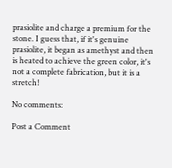prasiolite and charge a premium for the stone. I guess that, if it's genuine prasiolite, it began as amethyst and then is heated to achieve the green color, it's not a complete fabrication, but it is a stretch!

No comments:

Post a Comment